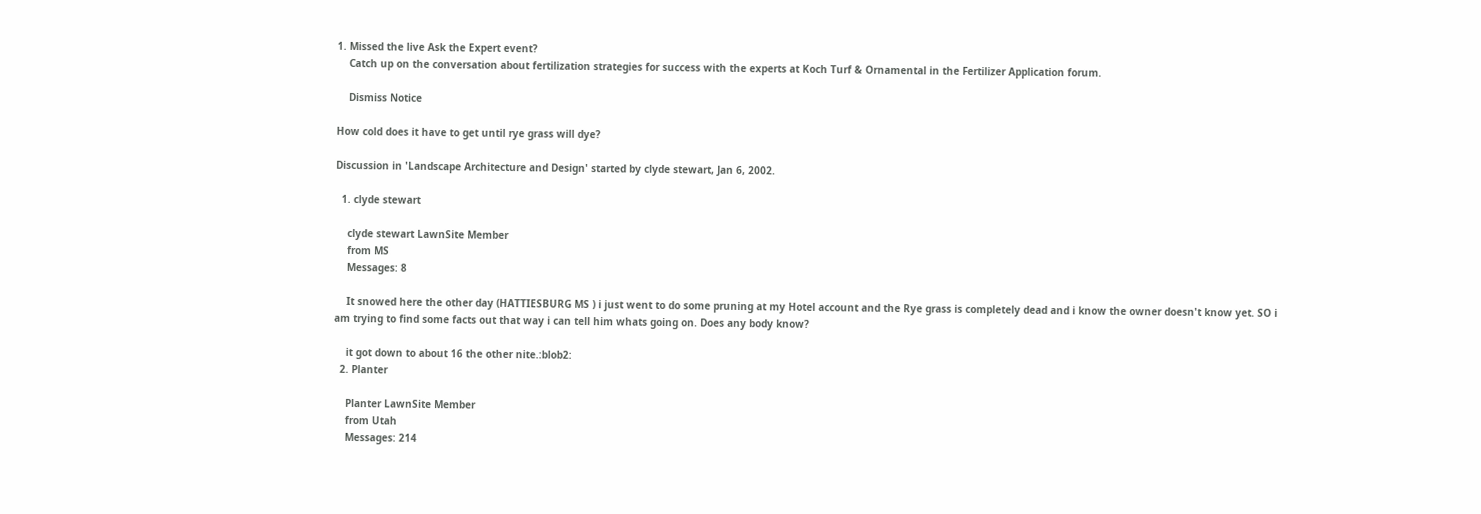1. Missed the live Ask the Expert event?
    Catch up on the conversation about fertilization strategies for success with the experts at Koch Turf & Ornamental in the Fertilizer Application forum.

    Dismiss Notice

How cold does it have to get until rye grass will dye?

Discussion in 'Landscape Architecture and Design' started by clyde stewart, Jan 6, 2002.

  1. clyde stewart

    clyde stewart LawnSite Member
    from MS
    Messages: 8

    It snowed here the other day (HATTIESBURG MS ) i just went to do some pruning at my Hotel account and the Rye grass is completely dead and i know the owner doesn't know yet. SO i am trying to find some facts out that way i can tell him whats going on. Does any body know?

    it got down to about 16 the other nite.:blob2:
  2. Planter

    Planter LawnSite Member
    from Utah
    Messages: 214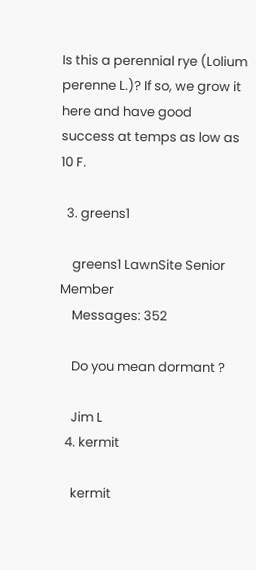Is this a perennial rye (Lolium perenne L.)? If so, we grow it here and have good success at temps as low as 10 F.

  3. greens1

    greens1 LawnSite Senior Member
    Messages: 352

    Do you mean dormant ?

    Jim L
  4. kermit

    kermit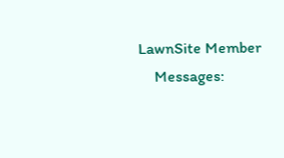LawnSite Member
    Messages: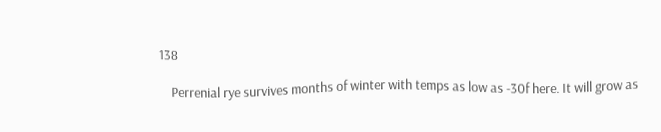138

    Perrenial rye survives months of winter with temps as low as -30f here. It will grow as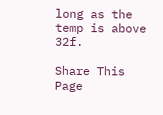long as the temp is above 32f.

Share This Page